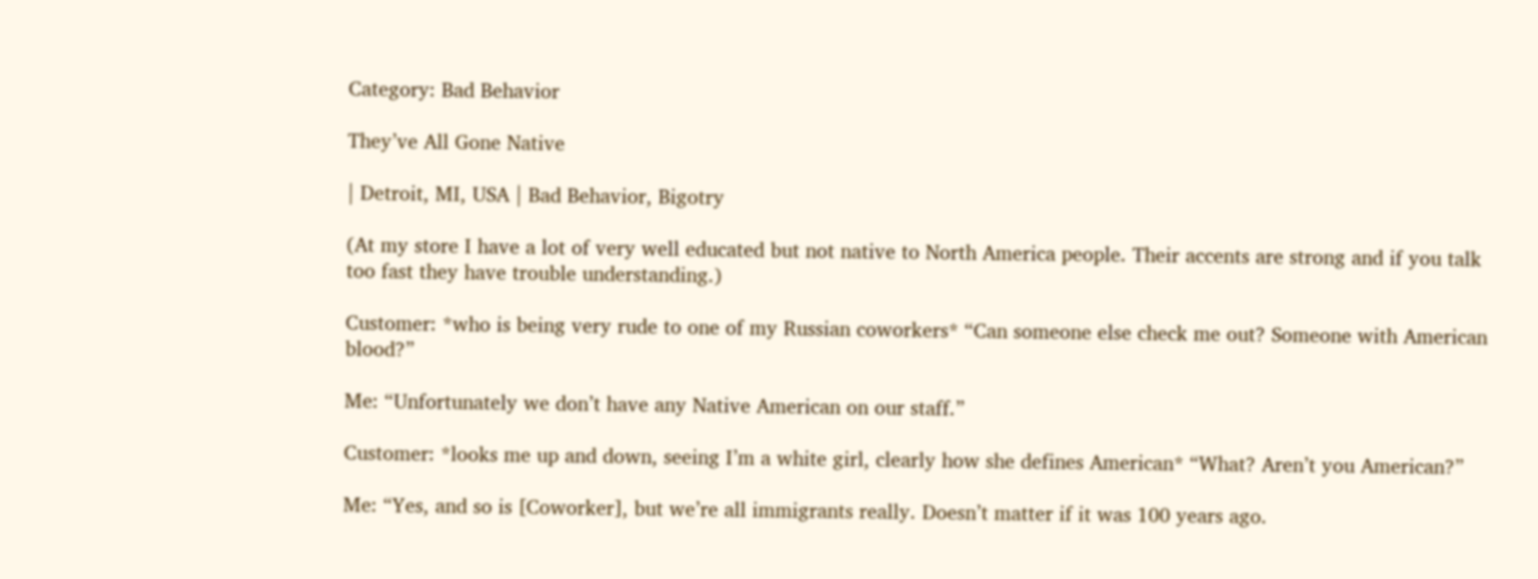Category: Bad Behavior

They’ve All Gone Native

| Detroit, MI, USA | Bad Behavior, Bigotry

(At my store I have a lot of very well educated but not native to North America people. Their accents are strong and if you talk too fast they have trouble understanding.)

Customer: *who is being very rude to one of my Russian coworkers* “Can someone else check me out? Someone with American blood?”

Me: “Unfortunately we don’t have any Native American on our staff.”

Customer: *looks me up and down, seeing I’m a white girl, clearly how she defines American* “What? Aren’t you American?”

Me: “Yes, and so is [Coworker], but we’re all immigrants really. Doesn’t matter if it was 100 years ago.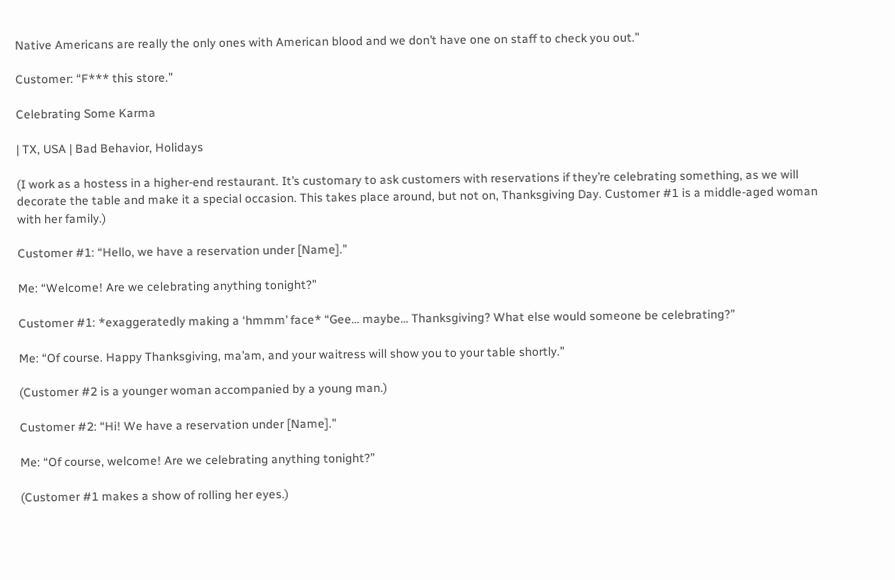Native Americans are really the only ones with American blood and we don’t have one on staff to check you out.”

Customer: “F*** this store.”

Celebrating Some Karma

| TX, USA | Bad Behavior, Holidays

(I work as a hostess in a higher-end restaurant. It’s customary to ask customers with reservations if they’re celebrating something, as we will decorate the table and make it a special occasion. This takes place around, but not on, Thanksgiving Day. Customer #1 is a middle-aged woman with her family.)

Customer #1: “Hello, we have a reservation under [Name].”

Me: “Welcome! Are we celebrating anything tonight?”

Customer #1: *exaggeratedly making a ‘hmmm’ face* “Gee… maybe… Thanksgiving? What else would someone be celebrating?”

Me: “Of course. Happy Thanksgiving, ma’am, and your waitress will show you to your table shortly.”

(Customer #2 is a younger woman accompanied by a young man.)

Customer #2: “Hi! We have a reservation under [Name].”

Me: “Of course, welcome! Are we celebrating anything tonight?”

(Customer #1 makes a show of rolling her eyes.)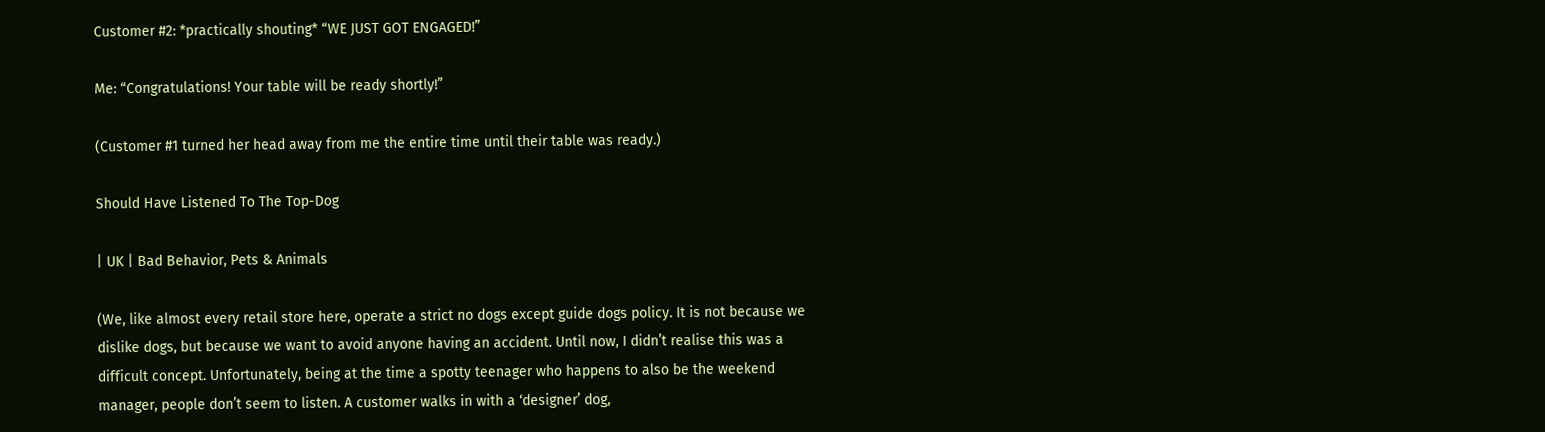Customer #2: *practically shouting* “WE JUST GOT ENGAGED!”

Me: “Congratulations! Your table will be ready shortly!”

(Customer #1 turned her head away from me the entire time until their table was ready.)

Should Have Listened To The Top-Dog

| UK | Bad Behavior, Pets & Animals

(We, like almost every retail store here, operate a strict no dogs except guide dogs policy. It is not because we dislike dogs, but because we want to avoid anyone having an accident. Until now, I didn’t realise this was a difficult concept. Unfortunately, being at the time a spotty teenager who happens to also be the weekend manager, people don’t seem to listen. A customer walks in with a ‘designer’ dog,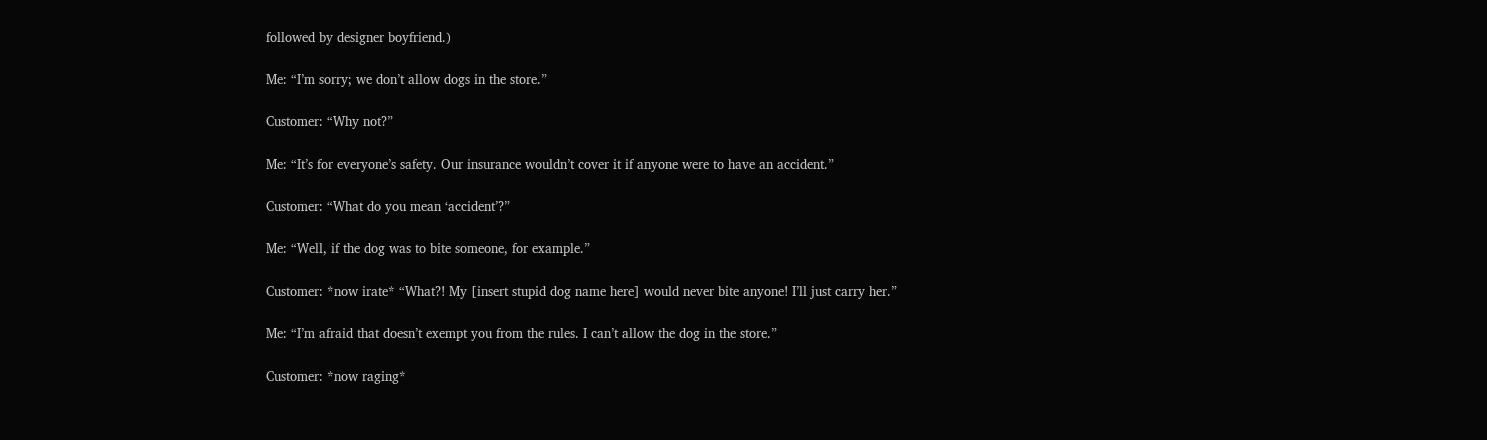followed by designer boyfriend.)

Me: “I’m sorry; we don’t allow dogs in the store.”

Customer: “Why not?”

Me: “It’s for everyone’s safety. Our insurance wouldn’t cover it if anyone were to have an accident.”

Customer: “What do you mean ‘accident’?”

Me: “Well, if the dog was to bite someone, for example.”

Customer: *now irate* “What?! My [insert stupid dog name here] would never bite anyone! I’ll just carry her.”

Me: “I’m afraid that doesn’t exempt you from the rules. I can’t allow the dog in the store.”

Customer: *now raging*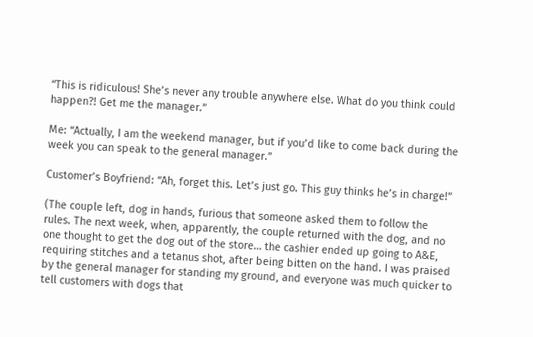“This is ridiculous! She’s never any trouble anywhere else. What do you think could happen?! Get me the manager.”

Me: “Actually, I am the weekend manager, but if you’d like to come back during the week you can speak to the general manager.”

Customer’s Boyfriend: “Ah, forget this. Let’s just go. This guy thinks he’s in charge!”

(The couple left, dog in hands, furious that someone asked them to follow the rules. The next week, when, apparently, the couple returned with the dog, and no one thought to get the dog out of the store… the cashier ended up going to A&E, requiring stitches and a tetanus shot, after being bitten on the hand. I was praised by the general manager for standing my ground, and everyone was much quicker to tell customers with dogs that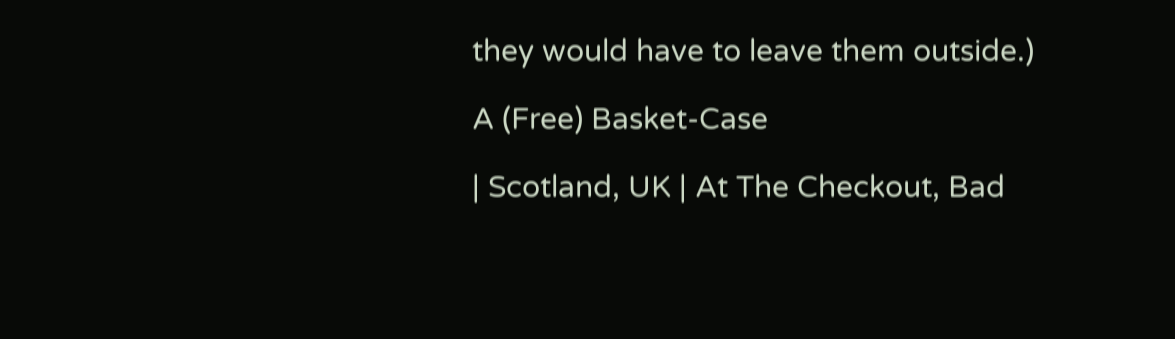they would have to leave them outside.)

A (Free) Basket-Case

| Scotland, UK | At The Checkout, Bad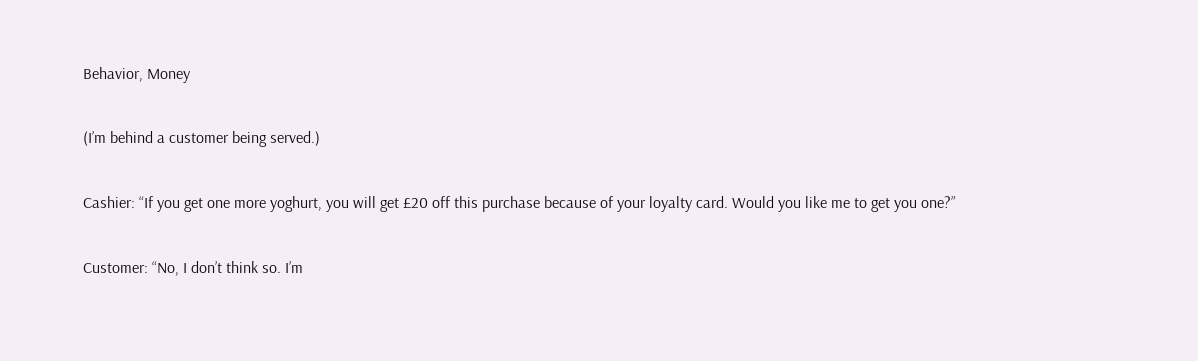Behavior, Money

(I’m behind a customer being served.)

Cashier: “If you get one more yoghurt, you will get £20 off this purchase because of your loyalty card. Would you like me to get you one?”

Customer: “No, I don’t think so. I’m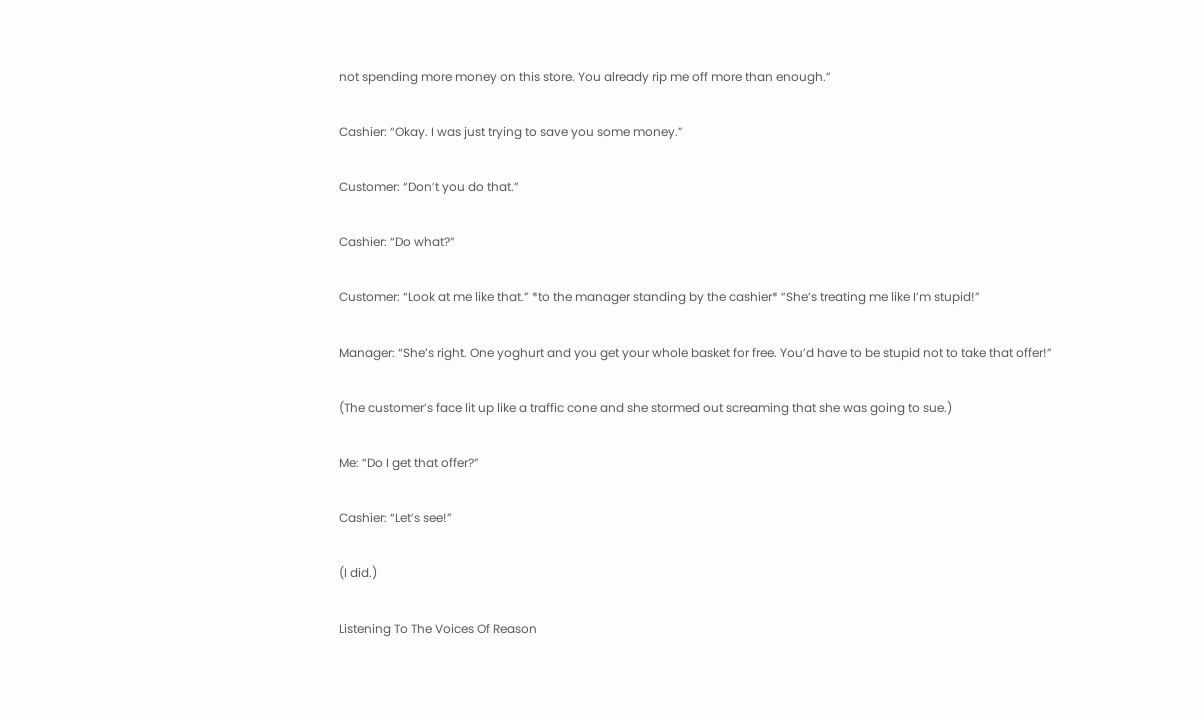not spending more money on this store. You already rip me off more than enough.”

Cashier: “Okay. I was just trying to save you some money.”

Customer: “Don’t you do that.”

Cashier: “Do what?”

Customer: “Look at me like that.” *to the manager standing by the cashier* “She’s treating me like I’m stupid!”

Manager: “She’s right. One yoghurt and you get your whole basket for free. You’d have to be stupid not to take that offer!”

(The customer’s face lit up like a traffic cone and she stormed out screaming that she was going to sue.)

Me: “Do I get that offer?”

Cashier: “Let’s see!”

(I did.)

Listening To The Voices Of Reason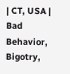| CT, USA | Bad Behavior, Bigotry,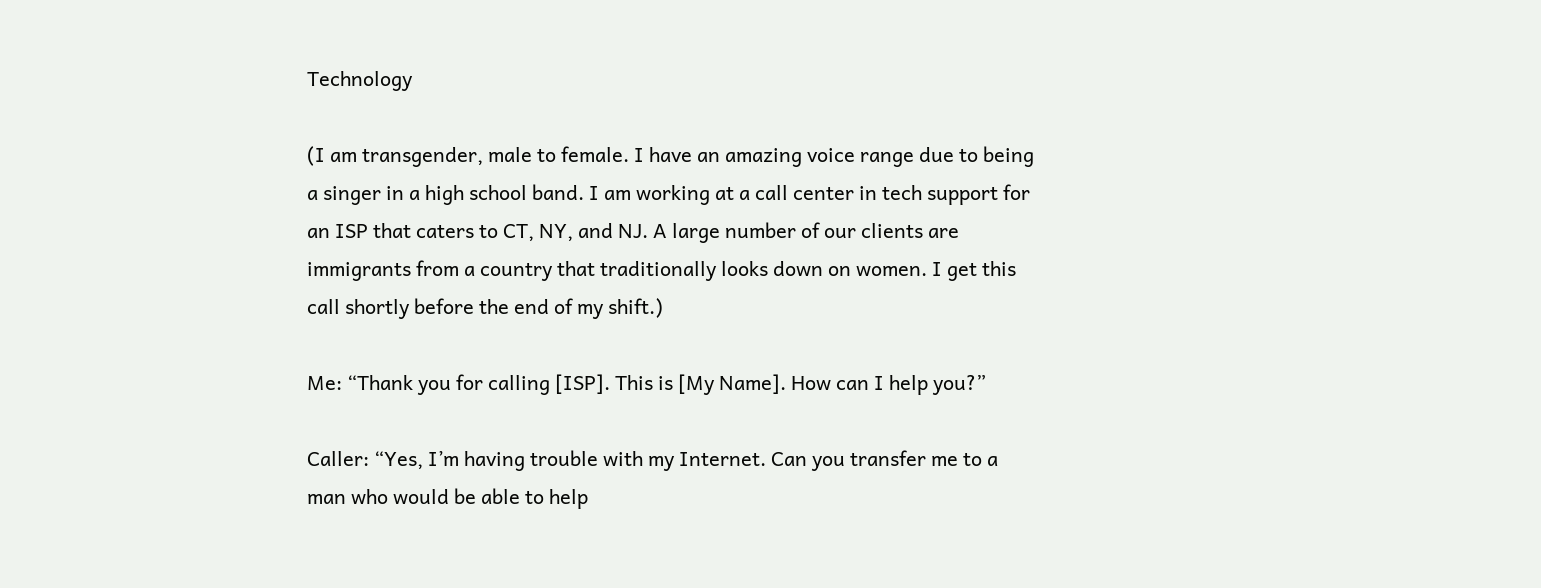Technology

(I am transgender, male to female. I have an amazing voice range due to being a singer in a high school band. I am working at a call center in tech support for an ISP that caters to CT, NY, and NJ. A large number of our clients are immigrants from a country that traditionally looks down on women. I get this call shortly before the end of my shift.)

Me: “Thank you for calling [ISP]. This is [My Name]. How can I help you?”

Caller: “Yes, I’m having trouble with my Internet. Can you transfer me to a man who would be able to help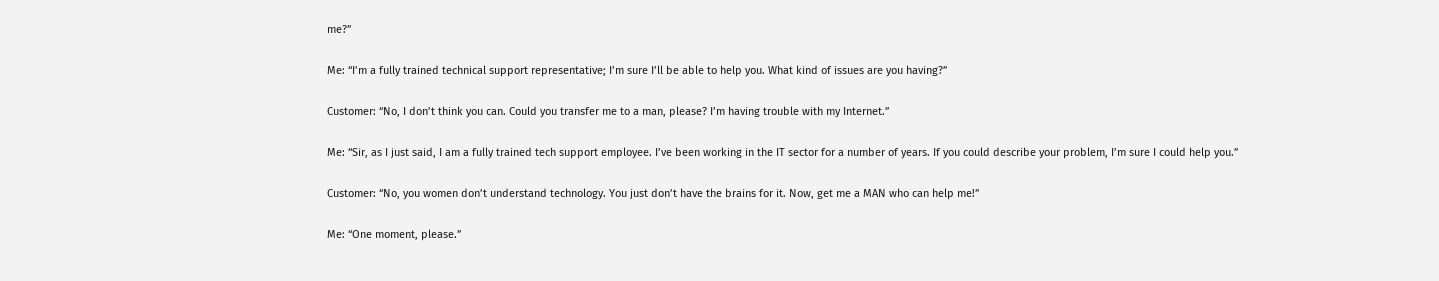me?”

Me: “I’m a fully trained technical support representative; I’m sure I’ll be able to help you. What kind of issues are you having?”

Customer: “No, I don’t think you can. Could you transfer me to a man, please? I’m having trouble with my Internet.”

Me: “Sir, as I just said, I am a fully trained tech support employee. I’ve been working in the IT sector for a number of years. If you could describe your problem, I’m sure I could help you.”

Customer: “No, you women don’t understand technology. You just don’t have the brains for it. Now, get me a MAN who can help me!”

Me: “One moment, please.”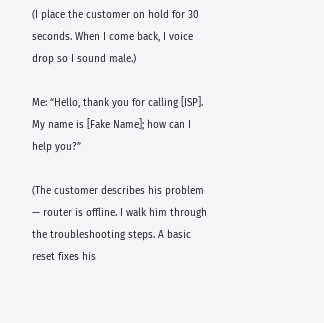(I place the customer on hold for 30 seconds. When I come back, I voice drop so I sound male.)

Me: “Hello, thank you for calling [ISP]. My name is [Fake Name]; how can I help you?”

(The customer describes his problem — router is offline. I walk him through the troubleshooting steps. A basic reset fixes his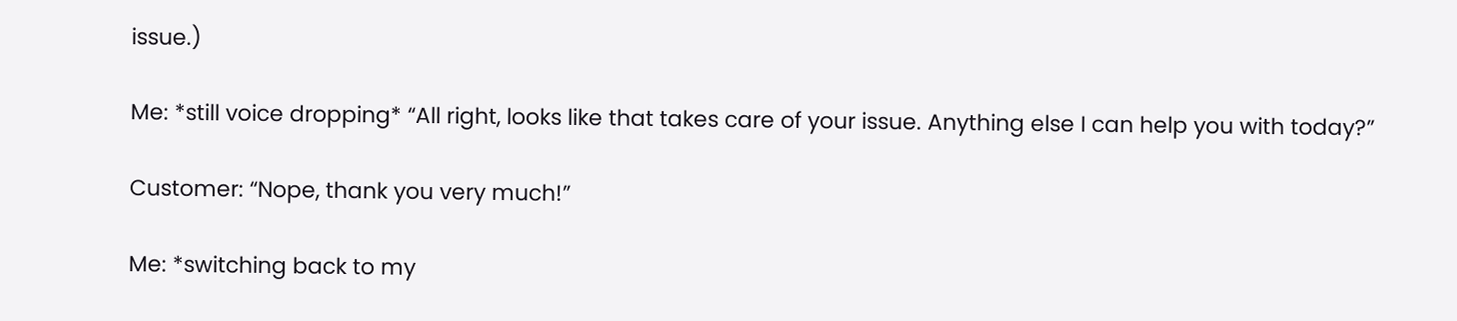issue.)

Me: *still voice dropping* “All right, looks like that takes care of your issue. Anything else I can help you with today?”

Customer: “Nope, thank you very much!”

Me: *switching back to my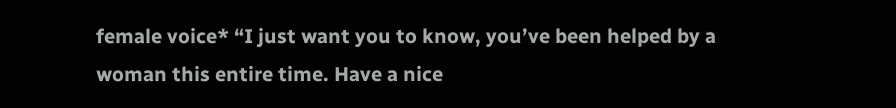female voice* “I just want you to know, you’ve been helped by a woman this entire time. Have a nice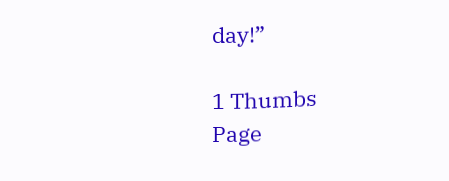day!”

1 Thumbs
Page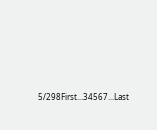5/298First...34567...Last